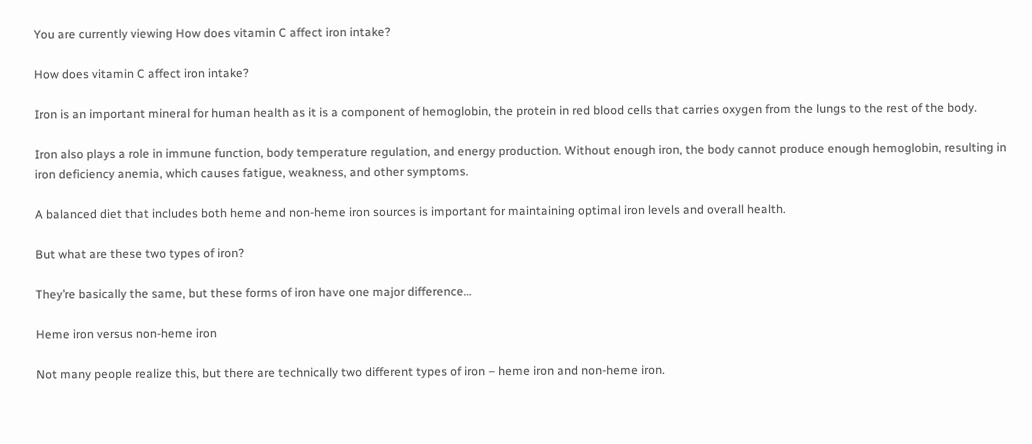You are currently viewing How does vitamin C affect iron intake?

How does vitamin C affect iron intake?

Iron is an important mineral for human health as it is a component of hemoglobin, the protein in red blood cells that carries oxygen from the lungs to the rest of the body.

Iron also plays a role in immune function, body temperature regulation, and energy production. Without enough iron, the body cannot produce enough hemoglobin, resulting in iron deficiency anemia, which causes fatigue, weakness, and other symptoms.

A balanced diet that includes both heme and non-heme iron sources is important for maintaining optimal iron levels and overall health.

But what are these two types of iron?

They’re basically the same, but these forms of iron have one major difference…

Heme iron versus non-heme iron

Not many people realize this, but there are technically two different types of iron – heme iron and non-heme iron.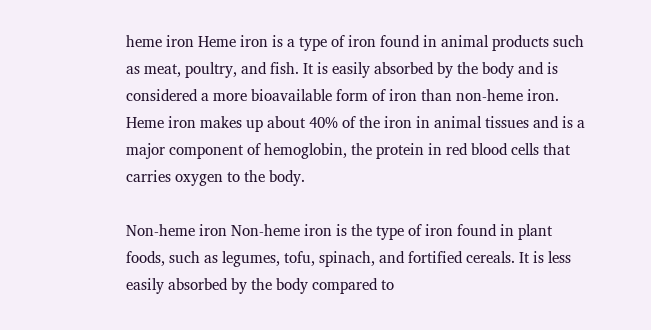heme iron Heme iron is a type of iron found in animal products such as meat, poultry, and fish. It is easily absorbed by the body and is considered a more bioavailable form of iron than non-heme iron. Heme iron makes up about 40% of the iron in animal tissues and is a major component of hemoglobin, the protein in red blood cells that carries oxygen to the body.

Non-heme iron Non-heme iron is the type of iron found in plant foods, such as legumes, tofu, spinach, and fortified cereals. It is less easily absorbed by the body compared to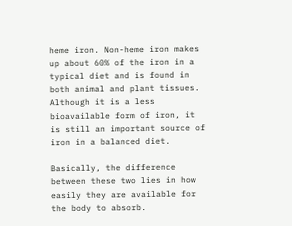heme iron. Non-heme iron makes up about 60% of the iron in a typical diet and is found in both animal and plant tissues. Although it is a less bioavailable form of iron, it is still an important source of iron in a balanced diet.

Basically, the difference between these two lies in how easily they are available for the body to absorb.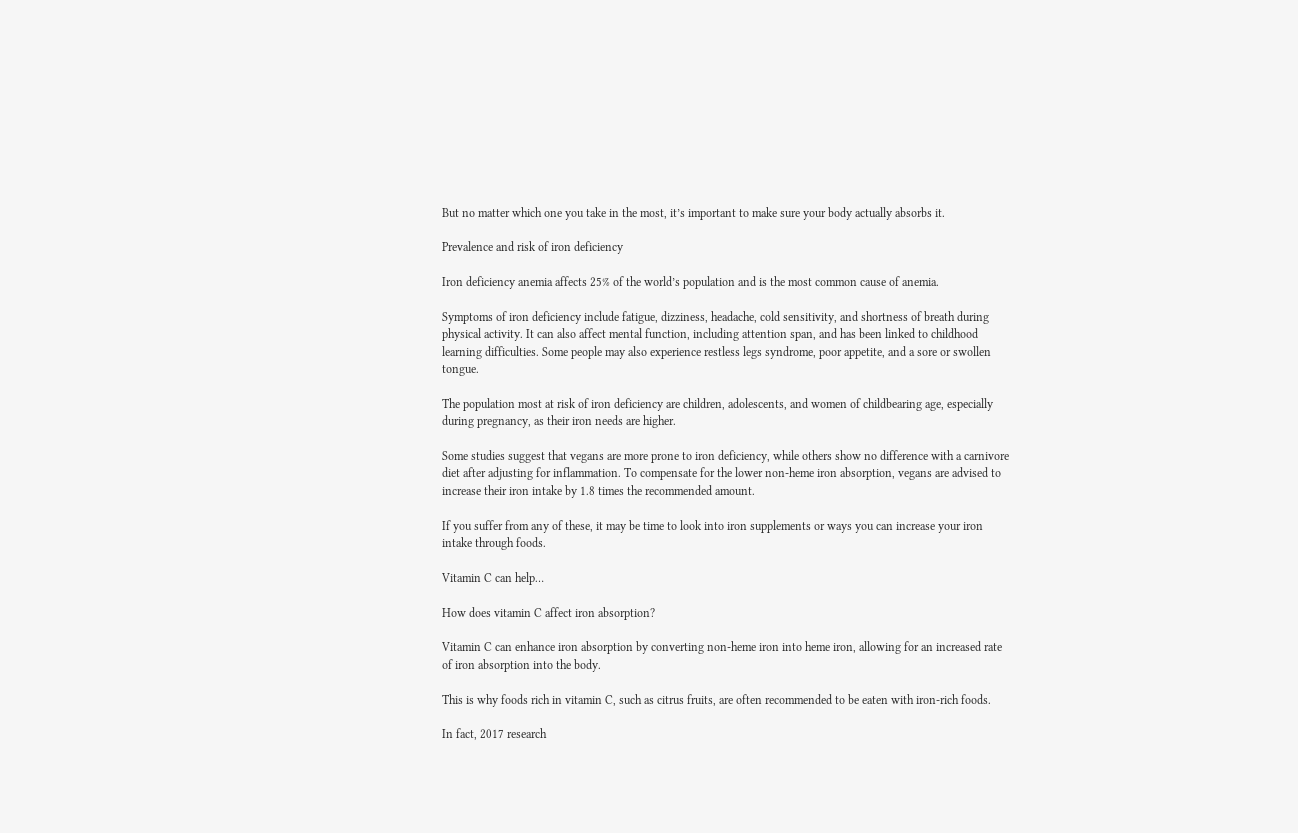But no matter which one you take in the most, it’s important to make sure your body actually absorbs it.

Prevalence and risk of iron deficiency

Iron deficiency anemia affects 25% of the world’s population and is the most common cause of anemia.

Symptoms of iron deficiency include fatigue, dizziness, headache, cold sensitivity, and shortness of breath during physical activity. It can also affect mental function, including attention span, and has been linked to childhood learning difficulties. Some people may also experience restless legs syndrome, poor appetite, and a sore or swollen tongue.

The population most at risk of iron deficiency are children, adolescents, and women of childbearing age, especially during pregnancy, as their iron needs are higher.

Some studies suggest that vegans are more prone to iron deficiency, while others show no difference with a carnivore diet after adjusting for inflammation. To compensate for the lower non-heme iron absorption, vegans are advised to increase their iron intake by 1.8 times the recommended amount.

If you suffer from any of these, it may be time to look into iron supplements or ways you can increase your iron intake through foods.

Vitamin C can help…

How does vitamin C affect iron absorption?

Vitamin C can enhance iron absorption by converting non-heme iron into heme iron, allowing for an increased rate of iron absorption into the body.

This is why foods rich in vitamin C, such as citrus fruits, are often recommended to be eaten with iron-rich foods.

In fact, 2017 research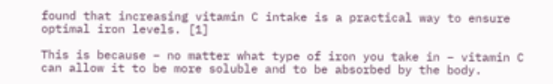found that increasing vitamin C intake is a practical way to ensure optimal iron levels. [1]

This is because – no matter what type of iron you take in – vitamin C can allow it to be more soluble and to be absorbed by the body.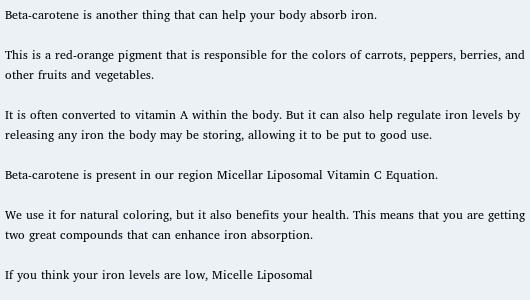Beta-carotene is another thing that can help your body absorb iron.

This is a red-orange pigment that is responsible for the colors of carrots, peppers, berries, and other fruits and vegetables.

It is often converted to vitamin A within the body. But it can also help regulate iron levels by releasing any iron the body may be storing, allowing it to be put to good use.

Beta-carotene is present in our region Micellar Liposomal Vitamin C Equation.

We use it for natural coloring, but it also benefits your health. This means that you are getting two great compounds that can enhance iron absorption.

If you think your iron levels are low, Micelle Liposomal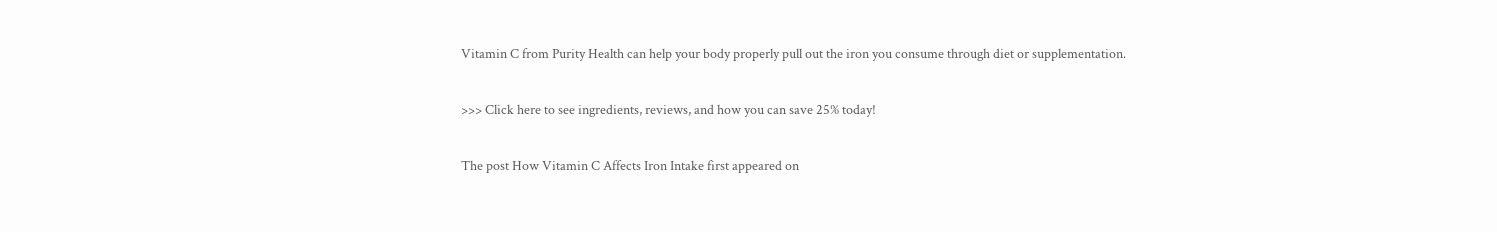Vitamin C from Purity Health can help your body properly pull out the iron you consume through diet or supplementation.

>>> Click here to see ingredients, reviews, and how you can save 25% today!

The post How Vitamin C Affects Iron Intake first appeared on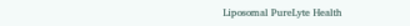Liposomal PureLyte Health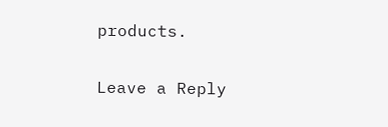products.

Leave a Reply